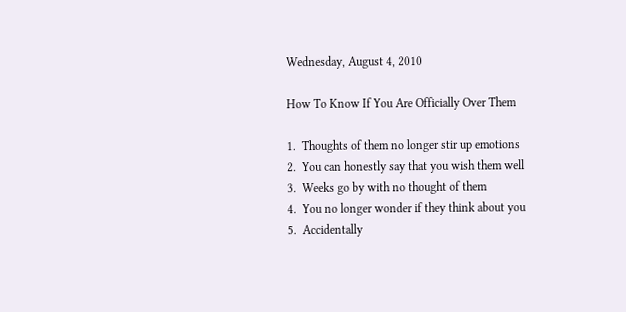Wednesday, August 4, 2010

How To Know If You Are Officially Over Them

1.  Thoughts of them no longer stir up emotions
2.  You can honestly say that you wish them well
3.  Weeks go by with no thought of them
4.  You no longer wonder if they think about you
5.  Accidentally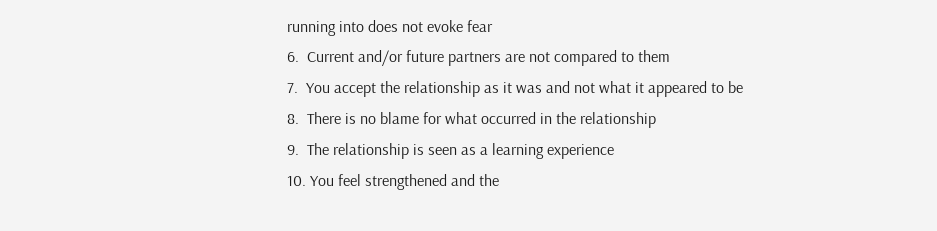running into does not evoke fear
6.  Current and/or future partners are not compared to them
7.  You accept the relationship as it was and not what it appeared to be
8.  There is no blame for what occurred in the relationship
9.  The relationship is seen as a learning experience
10. You feel strengthened and the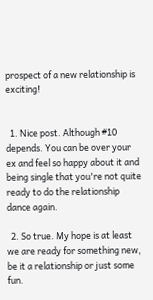prospect of a new relationship is exciting!


  1. Nice post. Although #10 depends. You can be over your ex and feel so happy about it and being single that you're not quite ready to do the relationship dance again.

  2. So true. My hope is at least we are ready for something new, be it a relationship or just some fun.